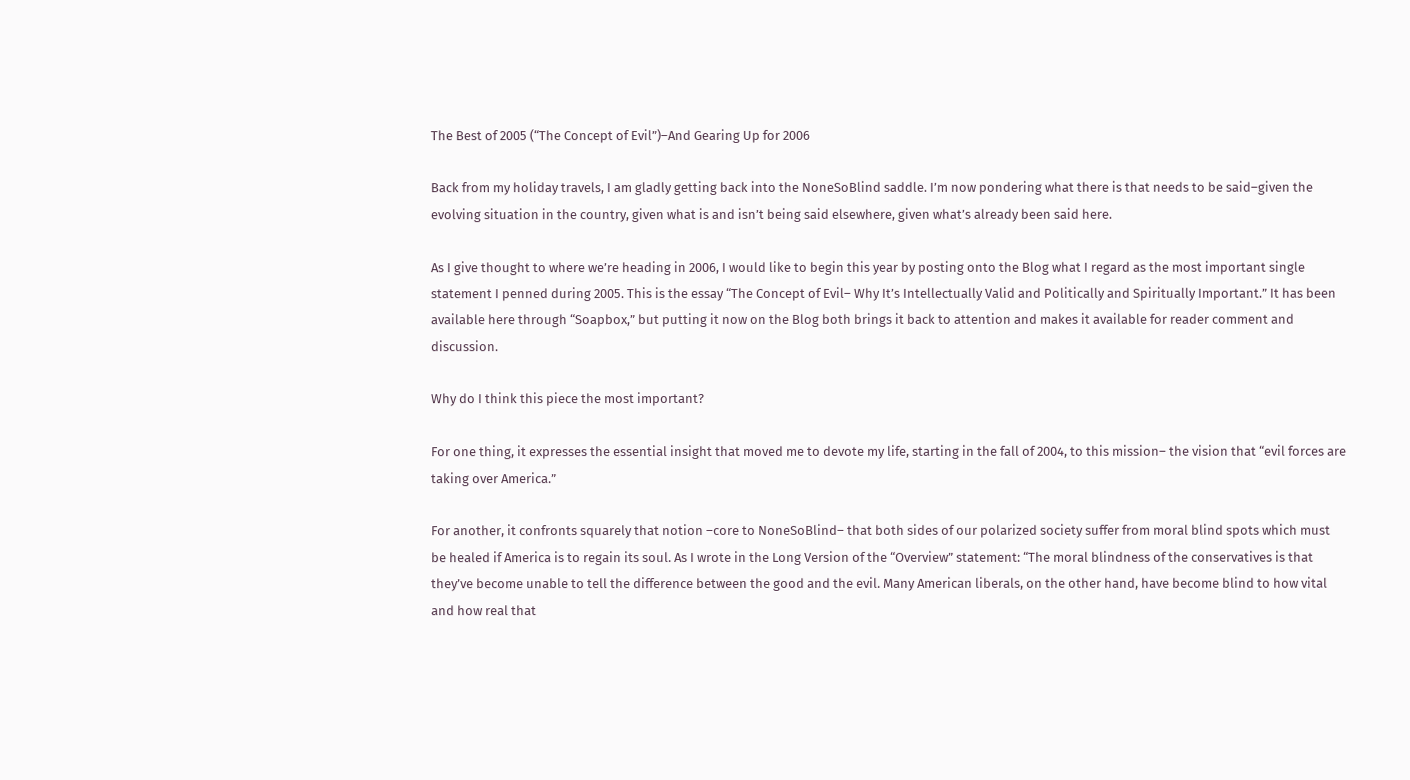The Best of 2005 (“The Concept of Evil”)–And Gearing Up for 2006

Back from my holiday travels, I am gladly getting back into the NoneSoBlind saddle. I’m now pondering what there is that needs to be said–given the evolving situation in the country, given what is and isn’t being said elsewhere, given what’s already been said here.

As I give thought to where we’re heading in 2006, I would like to begin this year by posting onto the Blog what I regard as the most important single statement I penned during 2005. This is the essay “The Concept of Evil– Why It’s Intellectually Valid and Politically and Spiritually Important.” It has been available here through “Soapbox,” but putting it now on the Blog both brings it back to attention and makes it available for reader comment and discussion.

Why do I think this piece the most important?

For one thing, it expresses the essential insight that moved me to devote my life, starting in the fall of 2004, to this mission– the vision that “evil forces are taking over America.”

For another, it confronts squarely that notion –core to NoneSoBlind– that both sides of our polarized society suffer from moral blind spots which must be healed if America is to regain its soul. As I wrote in the Long Version of the “Overview” statement: “The moral blindness of the conservatives is that they’ve become unable to tell the difference between the good and the evil. Many American liberals, on the other hand, have become blind to how vital and how real that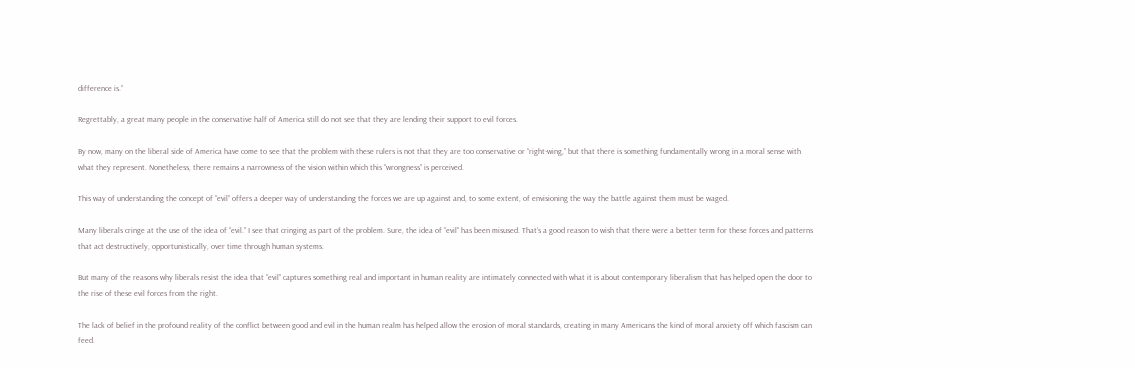difference is.”

Regrettably, a great many people in the conservative half of America still do not see that they are lending their support to evil forces.

By now, many on the liberal side of America have come to see that the problem with these rulers is not that they are too conservative or “right-wing,” but that there is something fundamentally wrong in a moral sense with what they represent. Nonetheless, there remains a narrowness of the vision within which this “wrongness” is perceived.

This way of understanding the concept of “evil” offers a deeper way of understanding the forces we are up against and, to some extent, of envisioning the way the battle against them must be waged.

Many liberals cringe at the use of the idea of “evil.” I see that cringing as part of the problem. Sure, the idea of “evil” has been misused. That’s a good reason to wish that there were a better term for these forces and patterns that act destructively, opportunistically, over time through human systems.

But many of the reasons why liberals resist the idea that “evil” captures something real and important in human reality are intimately connected with what it is about contemporary liberalism that has helped open the door to the rise of these evil forces from the right.

The lack of belief in the profound reality of the conflict between good and evil in the human realm has helped allow the erosion of moral standards, creating in many Americans the kind of moral anxiety off which fascism can feed.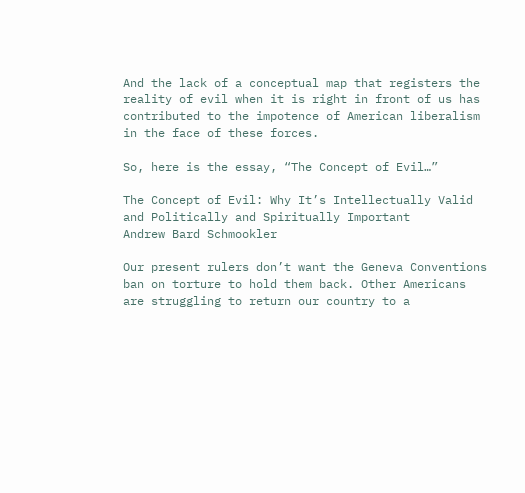And the lack of a conceptual map that registers the reality of evil when it is right in front of us has contributed to the impotence of American liberalism in the face of these forces.

So, here is the essay, “The Concept of Evil…”

The Concept of Evil: Why It’s Intellectually Valid and Politically and Spiritually Important
Andrew Bard Schmookler

Our present rulers don’t want the Geneva Conventions ban on torture to hold them back. Other Americans are struggling to return our country to a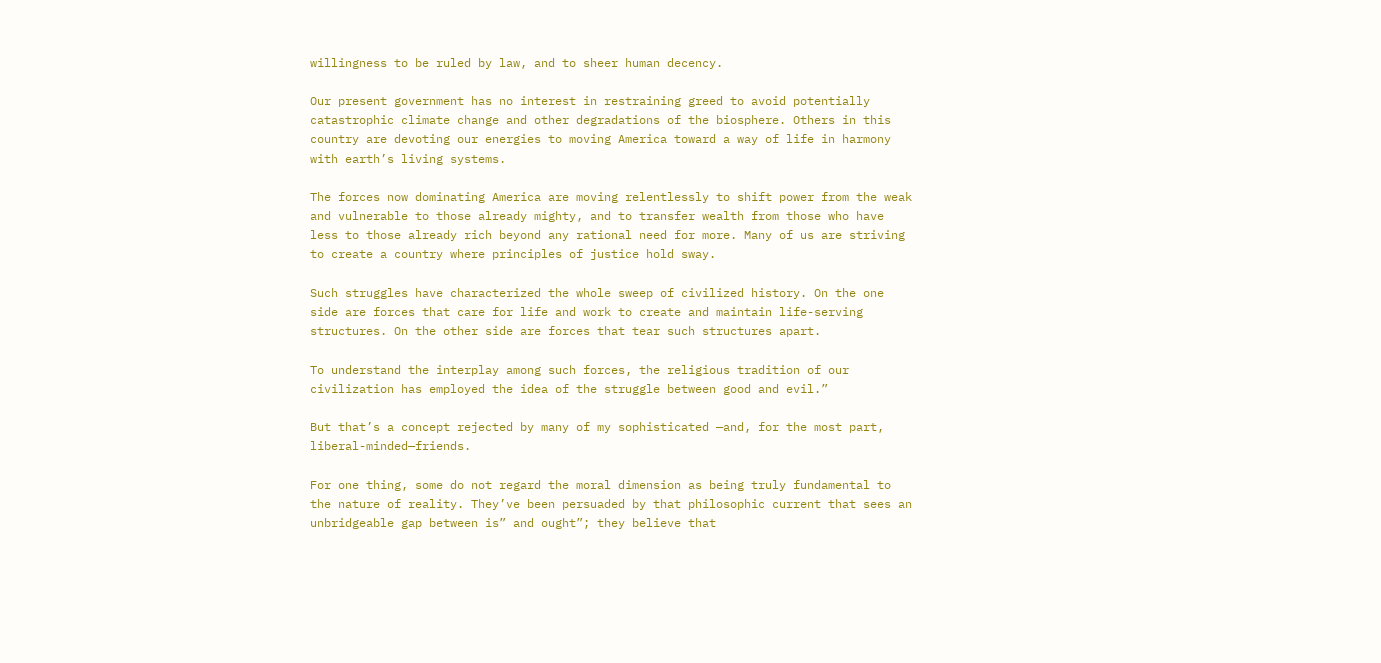willingness to be ruled by law, and to sheer human decency.

Our present government has no interest in restraining greed to avoid potentially catastrophic climate change and other degradations of the biosphere. Others in this country are devoting our energies to moving America toward a way of life in harmony with earth’s living systems.

The forces now dominating America are moving relentlessly to shift power from the weak and vulnerable to those already mighty, and to transfer wealth from those who have less to those already rich beyond any rational need for more. Many of us are striving to create a country where principles of justice hold sway.

Such struggles have characterized the whole sweep of civilized history. On the one side are forces that care for life and work to create and maintain life-serving structures. On the other side are forces that tear such structures apart.

To understand the interplay among such forces, the religious tradition of our civilization has employed the idea of the struggle between good and evil.”

But that’s a concept rejected by many of my sophisticated —and, for the most part, liberal-minded—friends.

For one thing, some do not regard the moral dimension as being truly fundamental to the nature of reality. They’ve been persuaded by that philosophic current that sees an unbridgeable gap between is” and ought”; they believe that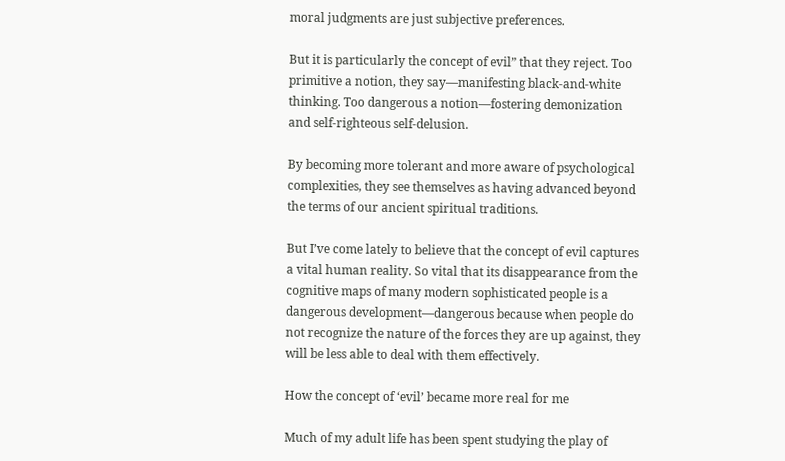moral judgments are just subjective preferences.

But it is particularly the concept of evil” that they reject. Too primitive a notion, they say—manifesting black-and-white thinking. Too dangerous a notion—fostering demonization and self-righteous self-delusion.

By becoming more tolerant and more aware of psychological complexities, they see themselves as having advanced beyond the terms of our ancient spiritual traditions.

But I’ve come lately to believe that the concept of evil captures a vital human reality. So vital that its disappearance from the cognitive maps of many modern sophisticated people is a dangerous development—dangerous because when people do not recognize the nature of the forces they are up against, they will be less able to deal with them effectively.

How the concept of ‘evil’ became more real for me

Much of my adult life has been spent studying the play of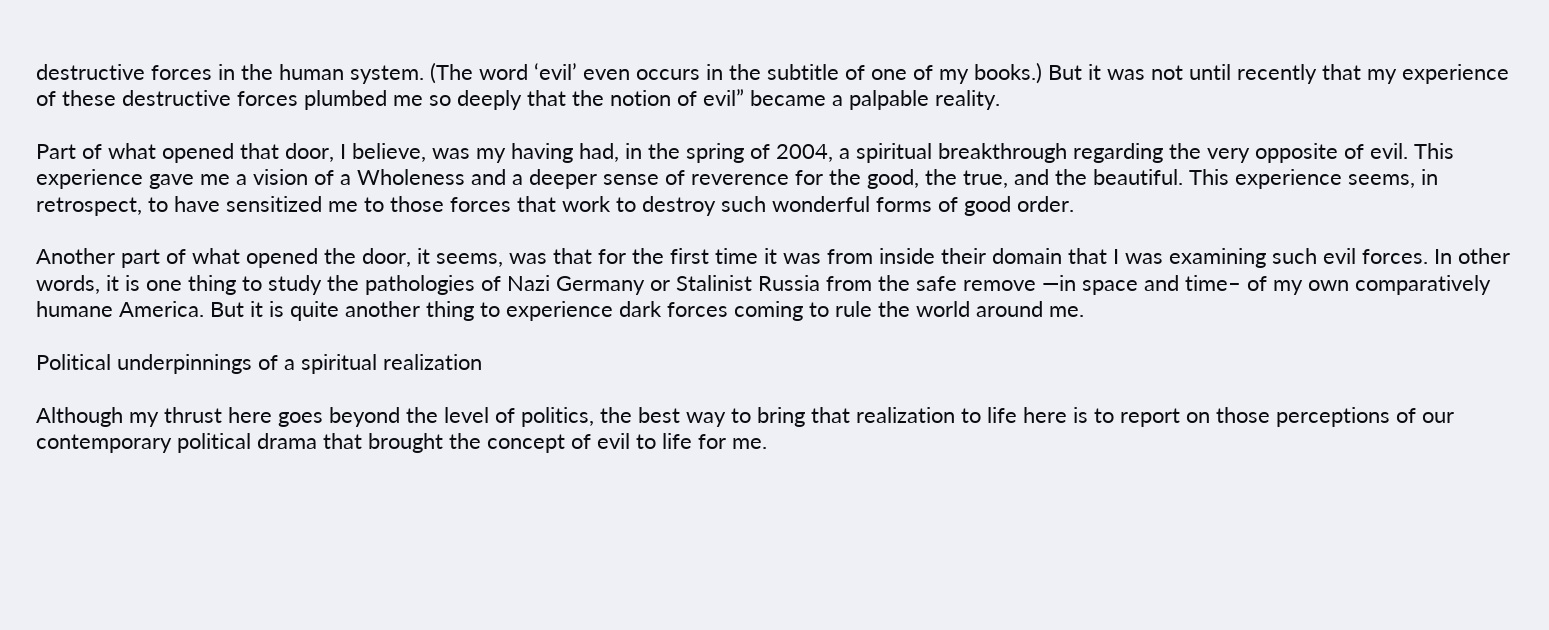destructive forces in the human system. (The word ‘evil’ even occurs in the subtitle of one of my books.) But it was not until recently that my experience of these destructive forces plumbed me so deeply that the notion of evil” became a palpable reality.

Part of what opened that door, I believe, was my having had, in the spring of 2004, a spiritual breakthrough regarding the very opposite of evil. This experience gave me a vision of a Wholeness and a deeper sense of reverence for the good, the true, and the beautiful. This experience seems, in retrospect, to have sensitized me to those forces that work to destroy such wonderful forms of good order.

Another part of what opened the door, it seems, was that for the first time it was from inside their domain that I was examining such evil forces. In other words, it is one thing to study the pathologies of Nazi Germany or Stalinist Russia from the safe remove —in space and time– of my own comparatively humane America. But it is quite another thing to experience dark forces coming to rule the world around me.

Political underpinnings of a spiritual realization

Although my thrust here goes beyond the level of politics, the best way to bring that realization to life here is to report on those perceptions of our contemporary political drama that brought the concept of evil to life for me.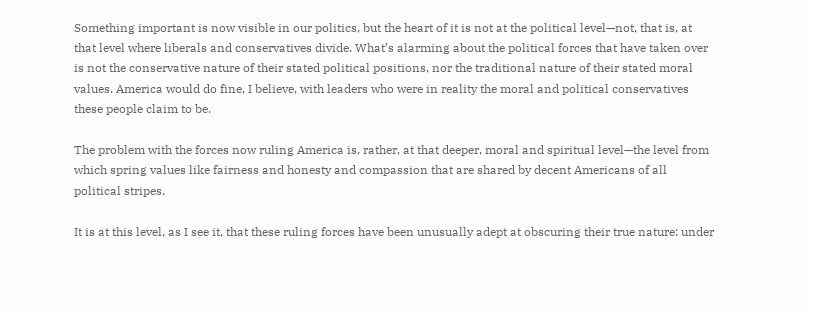Something important is now visible in our politics, but the heart of it is not at the political level—not, that is, at that level where liberals and conservatives divide. What’s alarming about the political forces that have taken over is not the conservative nature of their stated political positions, nor the traditional nature of their stated moral values. America would do fine, I believe, with leaders who were in reality the moral and political conservatives these people claim to be.

The problem with the forces now ruling America is, rather, at that deeper, moral and spiritual level—the level from which spring values like fairness and honesty and compassion that are shared by decent Americans of all political stripes.

It is at this level, as I see it, that these ruling forces have been unusually adept at obscuring their true nature: under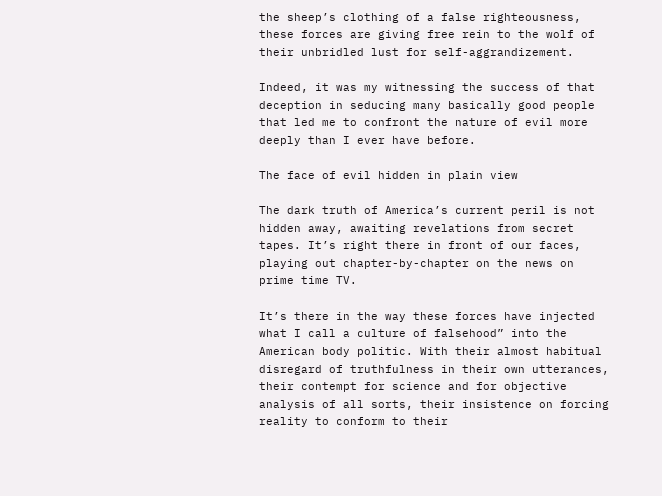the sheep’s clothing of a false righteousness, these forces are giving free rein to the wolf of their unbridled lust for self-aggrandizement.

Indeed, it was my witnessing the success of that deception in seducing many basically good people that led me to confront the nature of evil more deeply than I ever have before.

The face of evil hidden in plain view

The dark truth of America’s current peril is not hidden away, awaiting revelations from secret tapes. It’s right there in front of our faces, playing out chapter-by-chapter on the news on prime time TV.

It’s there in the way these forces have injected what I call a culture of falsehood” into the American body politic. With their almost habitual disregard of truthfulness in their own utterances, their contempt for science and for objective analysis of all sorts, their insistence on forcing reality to conform to their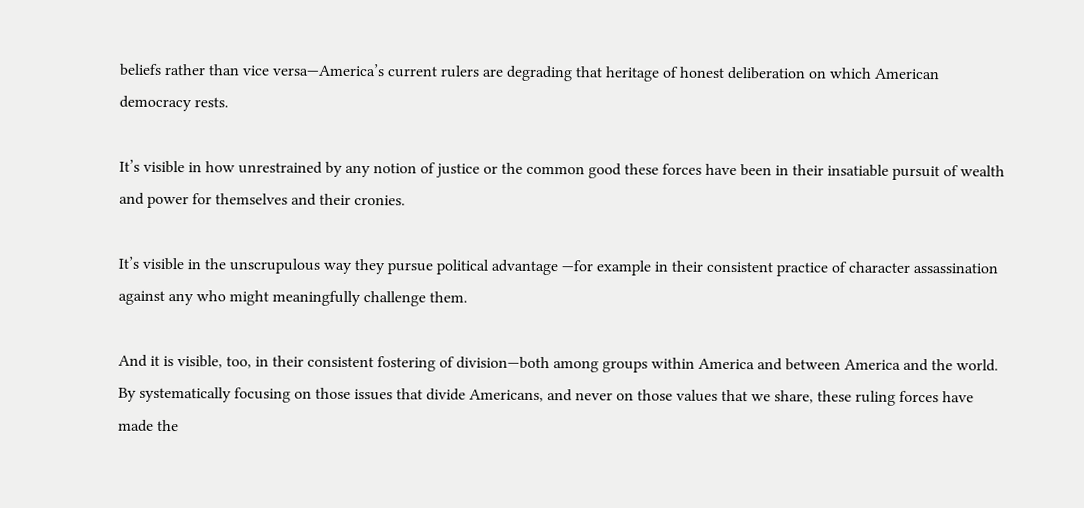beliefs rather than vice versa—America’s current rulers are degrading that heritage of honest deliberation on which American democracy rests.

It’s visible in how unrestrained by any notion of justice or the common good these forces have been in their insatiable pursuit of wealth and power for themselves and their cronies.

It’s visible in the unscrupulous way they pursue political advantage —for example in their consistent practice of character assassination against any who might meaningfully challenge them.

And it is visible, too, in their consistent fostering of division—both among groups within America and between America and the world. By systematically focusing on those issues that divide Americans, and never on those values that we share, these ruling forces have made the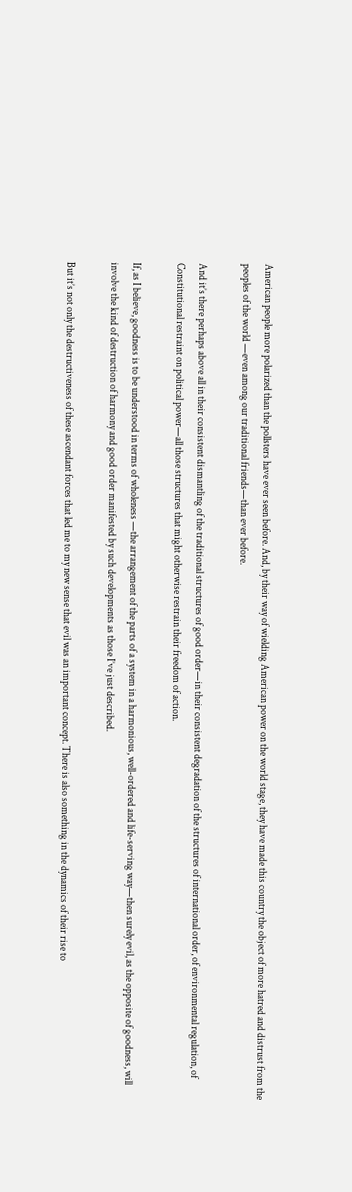American people more polarized than the pollsters have ever seen before. And, by their way of wielding American power on the world stage, they have made this country the object of more hatred and distrust from the peoples of the world —even among our traditional friends—than ever before.

And it’s there perhaps above all in their consistent dismantling of the traditional structures of good order—in their consistent degradation of the structures of international order, of environmental regulation, of Constitutional restraint on political power—all those structures that might otherwise restrain their freedom of action.

If, as I believe, goodness is to be understood in terms of wholeness —the arrangement of the parts of a system in a harmonious, well-ordered and life-serving way—then surely evil, as the opposite of goodness, will involve the kind of destruction of harmony and good order manifested by such developments as those I’ve just described.

But it’s not only the destructiveness of these ascendant forces that led me to my new sense that evil was an important concept. There is also something in the dynamics of their rise to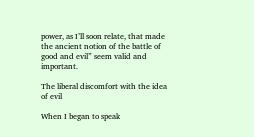power, as I’ll soon relate, that made the ancient notion of the battle of good and evil” seem valid and important.

The liberal discomfort with the idea of evil

When I began to speak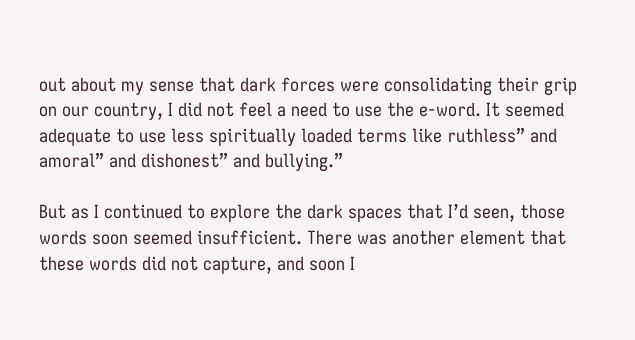out about my sense that dark forces were consolidating their grip on our country, I did not feel a need to use the e-word. It seemed adequate to use less spiritually loaded terms like ruthless” and amoral” and dishonest” and bullying.”

But as I continued to explore the dark spaces that I’d seen, those words soon seemed insufficient. There was another element that these words did not capture, and soon I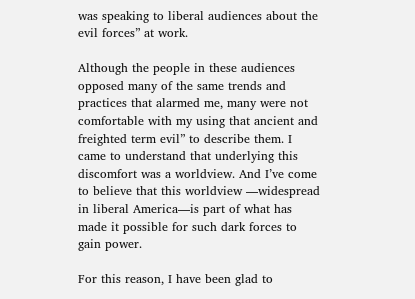was speaking to liberal audiences about the evil forces” at work.

Although the people in these audiences opposed many of the same trends and practices that alarmed me, many were not comfortable with my using that ancient and freighted term evil” to describe them. I came to understand that underlying this discomfort was a worldview. And I’ve come to believe that this worldview —widespread in liberal America—is part of what has made it possible for such dark forces to gain power.

For this reason, I have been glad to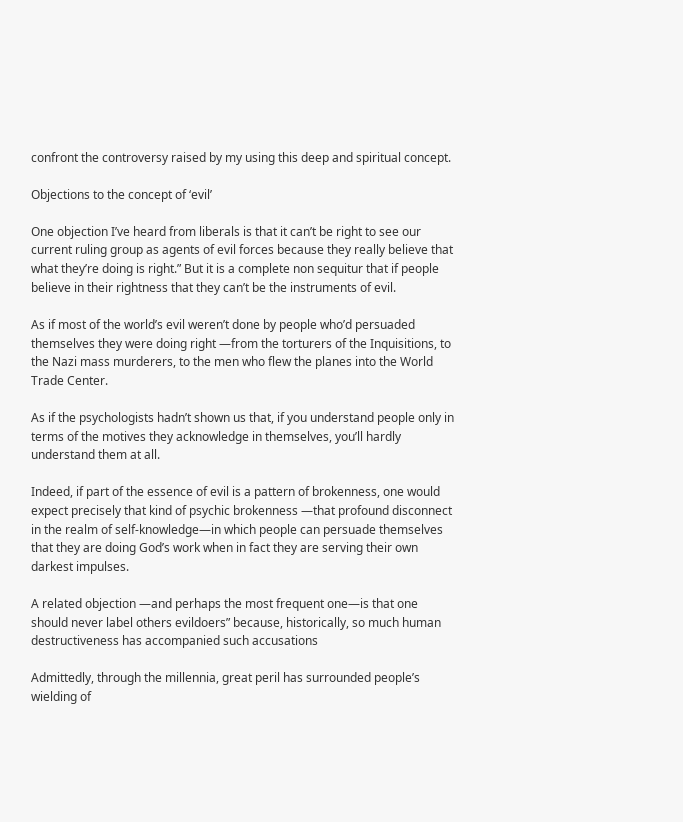confront the controversy raised by my using this deep and spiritual concept.

Objections to the concept of ‘evil’

One objection I’ve heard from liberals is that it can’t be right to see our current ruling group as agents of evil forces because they really believe that what they’re doing is right.” But it is a complete non sequitur that if people believe in their rightness that they can’t be the instruments of evil.

As if most of the world’s evil weren’t done by people who’d persuaded themselves they were doing right —from the torturers of the Inquisitions, to the Nazi mass murderers, to the men who flew the planes into the World Trade Center.

As if the psychologists hadn’t shown us that, if you understand people only in terms of the motives they acknowledge in themselves, you’ll hardly understand them at all.

Indeed, if part of the essence of evil is a pattern of brokenness, one would expect precisely that kind of psychic brokenness —that profound disconnect in the realm of self-knowledge—in which people can persuade themselves that they are doing God’s work when in fact they are serving their own darkest impulses.

A related objection —and perhaps the most frequent one—is that one should never label others evildoers” because, historically, so much human destructiveness has accompanied such accusations

Admittedly, through the millennia, great peril has surrounded people’s wielding of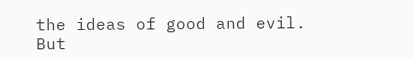the ideas of good and evil. But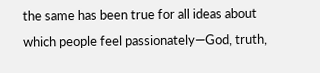the same has been true for all ideas about which people feel passionately—God, truth,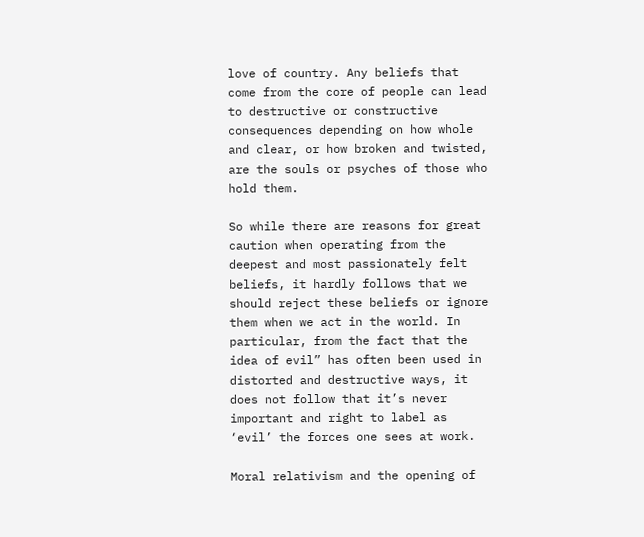love of country. Any beliefs that come from the core of people can lead to destructive or constructive consequences depending on how whole and clear, or how broken and twisted, are the souls or psyches of those who hold them.

So while there are reasons for great caution when operating from the deepest and most passionately felt beliefs, it hardly follows that we should reject these beliefs or ignore them when we act in the world. In particular, from the fact that the idea of evil” has often been used in distorted and destructive ways, it does not follow that it’s never important and right to label as ‘evil’ the forces one sees at work.

Moral relativism and the opening of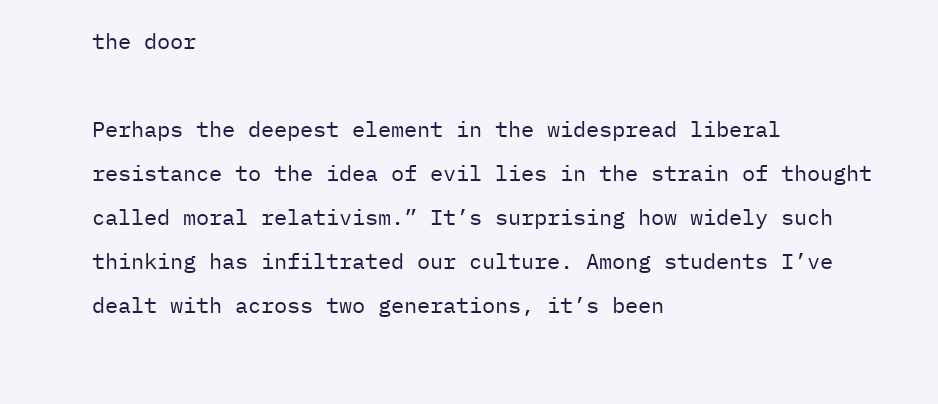the door

Perhaps the deepest element in the widespread liberal resistance to the idea of evil lies in the strain of thought called moral relativism.” It’s surprising how widely such thinking has infiltrated our culture. Among students I’ve dealt with across two generations, it’s been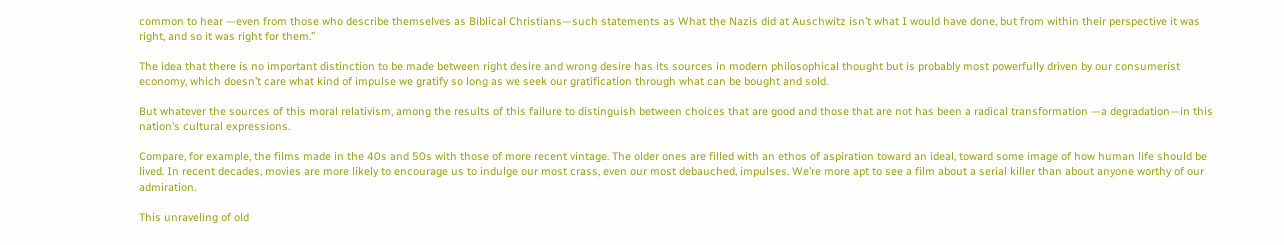common to hear —even from those who describe themselves as Biblical Christians—such statements as What the Nazis did at Auschwitz isn’t what I would have done, but from within their perspective it was right, and so it was right for them.”

The idea that there is no important distinction to be made between right desire and wrong desire has its sources in modern philosophical thought but is probably most powerfully driven by our consumerist economy, which doesn’t care what kind of impulse we gratify so long as we seek our gratification through what can be bought and sold.

But whatever the sources of this moral relativism, among the results of this failure to distinguish between choices that are good and those that are not has been a radical transformation —a degradation—in this nation’s cultural expressions.

Compare, for example, the films made in the 40s and 50s with those of more recent vintage. The older ones are filled with an ethos of aspiration toward an ideal, toward some image of how human life should be lived. In recent decades, movies are more likely to encourage us to indulge our most crass, even our most debauched, impulses. We’re more apt to see a film about a serial killer than about anyone worthy of our admiration.

This unraveling of old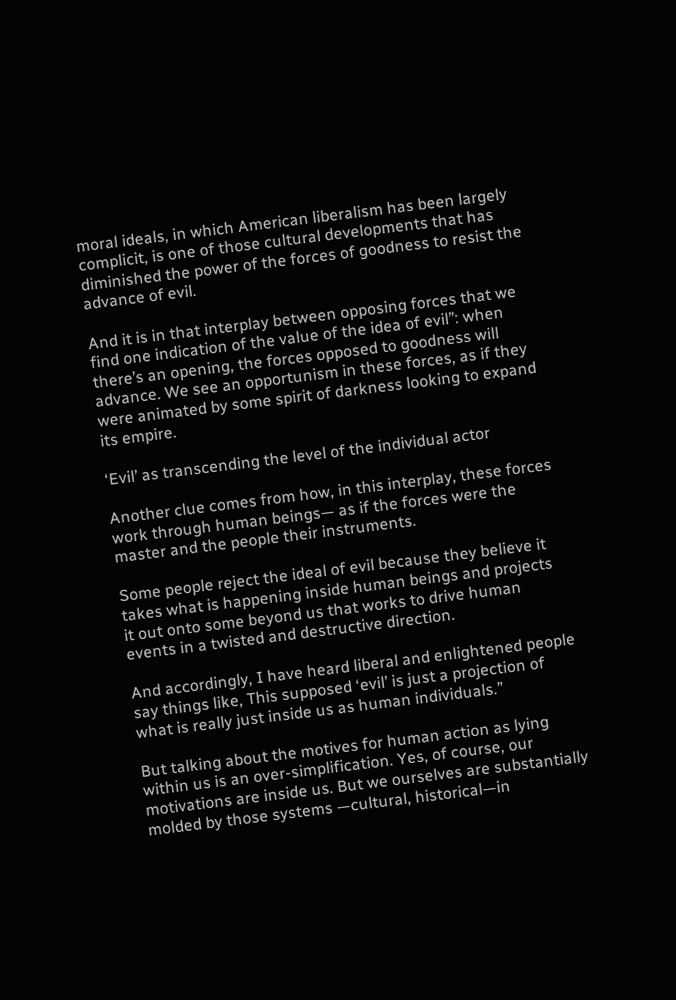moral ideals, in which American liberalism has been largely complicit, is one of those cultural developments that has diminished the power of the forces of goodness to resist the advance of evil.

And it is in that interplay between opposing forces that we find one indication of the value of the idea of evil”: when there’s an opening, the forces opposed to goodness will advance. We see an opportunism in these forces, as if they were animated by some spirit of darkness looking to expand its empire.

‘Evil’ as transcending the level of the individual actor

Another clue comes from how, in this interplay, these forces work through human beings— as if the forces were the master and the people their instruments.

Some people reject the ideal of evil because they believe it takes what is happening inside human beings and projects it out onto some beyond us that works to drive human events in a twisted and destructive direction.

And accordingly, I have heard liberal and enlightened people say things like, This supposed ‘evil’ is just a projection of what is really just inside us as human individuals.”

But talking about the motives for human action as lying within us is an over-simplification. Yes, of course, our motivations are inside us. But we ourselves are substantially molded by those systems —cultural, historical—in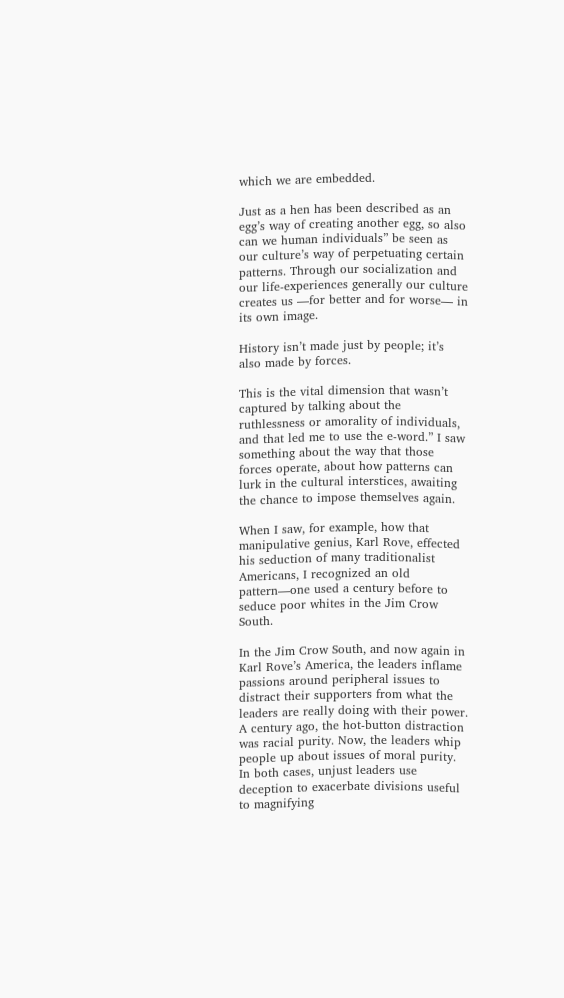which we are embedded.

Just as a hen has been described as an egg’s way of creating another egg, so also can we human individuals” be seen as our culture’s way of perpetuating certain patterns. Through our socialization and our life-experiences generally our culture creates us —for better and for worse— in its own image.

History isn’t made just by people; it’s also made by forces.

This is the vital dimension that wasn’t captured by talking about the ruthlessness or amorality of individuals, and that led me to use the e-word.” I saw something about the way that those forces operate, about how patterns can lurk in the cultural interstices, awaiting the chance to impose themselves again.

When I saw, for example, how that manipulative genius, Karl Rove, effected his seduction of many traditionalist Americans, I recognized an old pattern—one used a century before to seduce poor whites in the Jim Crow South.

In the Jim Crow South, and now again in Karl Rove’s America, the leaders inflame passions around peripheral issues to distract their supporters from what the leaders are really doing with their power. A century ago, the hot-button distraction was racial purity. Now, the leaders whip people up about issues of moral purity. In both cases, unjust leaders use deception to exacerbate divisions useful to magnifying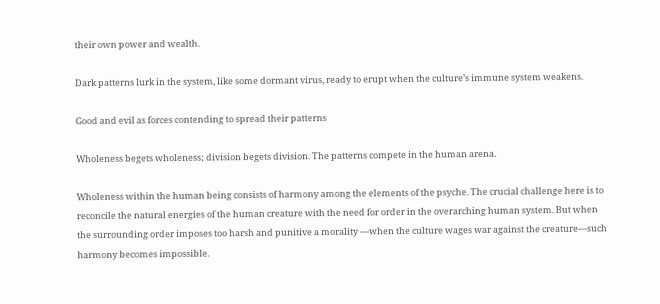their own power and wealth.

Dark patterns lurk in the system, like some dormant virus, ready to erupt when the culture’s immune system weakens.

Good and evil as forces contending to spread their patterns

Wholeness begets wholeness; division begets division. The patterns compete in the human arena.

Wholeness within the human being consists of harmony among the elements of the psyche. The crucial challenge here is to reconcile the natural energies of the human creature with the need for order in the overarching human system. But when the surrounding order imposes too harsh and punitive a morality —when the culture wages war against the creature—such harmony becomes impossible.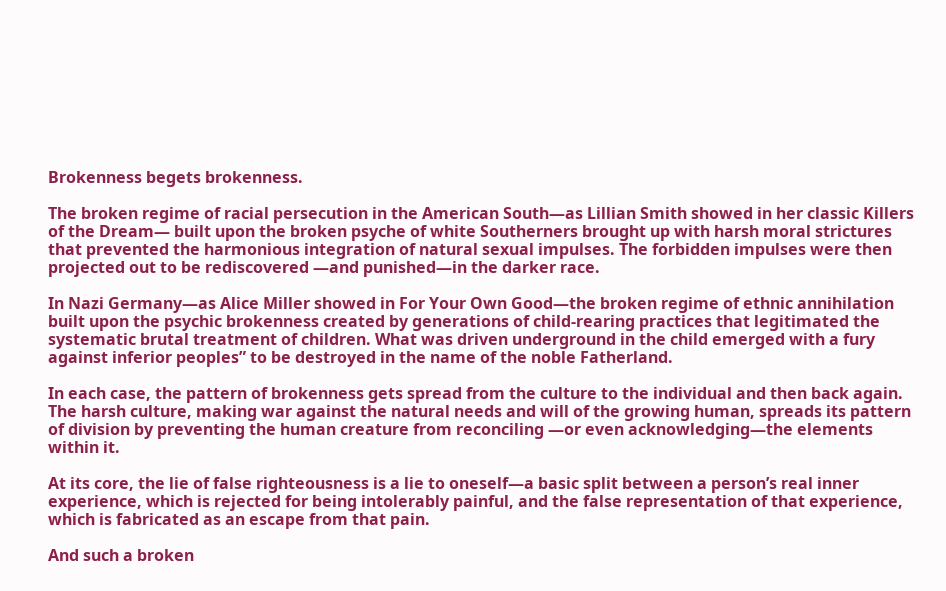Brokenness begets brokenness.

The broken regime of racial persecution in the American South—as Lillian Smith showed in her classic Killers of the Dream— built upon the broken psyche of white Southerners brought up with harsh moral strictures that prevented the harmonious integration of natural sexual impulses. The forbidden impulses were then projected out to be rediscovered —and punished—in the darker race.

In Nazi Germany—as Alice Miller showed in For Your Own Good—the broken regime of ethnic annihilation built upon the psychic brokenness created by generations of child-rearing practices that legitimated the systematic brutal treatment of children. What was driven underground in the child emerged with a fury against inferior peoples” to be destroyed in the name of the noble Fatherland.

In each case, the pattern of brokenness gets spread from the culture to the individual and then back again. The harsh culture, making war against the natural needs and will of the growing human, spreads its pattern of division by preventing the human creature from reconciling —or even acknowledging—the elements within it.

At its core, the lie of false righteousness is a lie to oneself—a basic split between a person’s real inner experience, which is rejected for being intolerably painful, and the false representation of that experience, which is fabricated as an escape from that pain.

And such a broken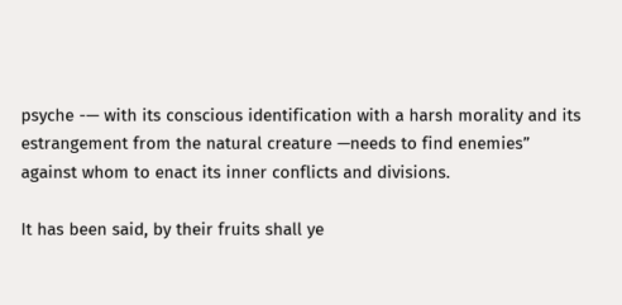psyche -— with its conscious identification with a harsh morality and its estrangement from the natural creature —needs to find enemies” against whom to enact its inner conflicts and divisions.

It has been said, by their fruits shall ye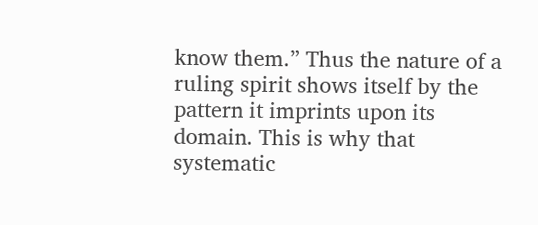know them.” Thus the nature of a ruling spirit shows itself by the pattern it imprints upon its domain. This is why that systematic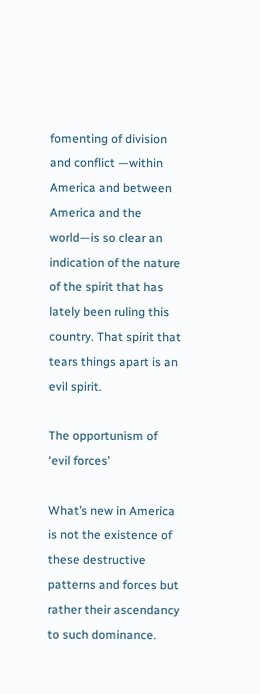fomenting of division and conflict —within America and between America and the world—is so clear an indication of the nature of the spirit that has lately been ruling this country. That spirit that tears things apart is an evil spirit.

The opportunism of ‘evil forces’

What’s new in America is not the existence of these destructive patterns and forces but rather their ascendancy to such dominance.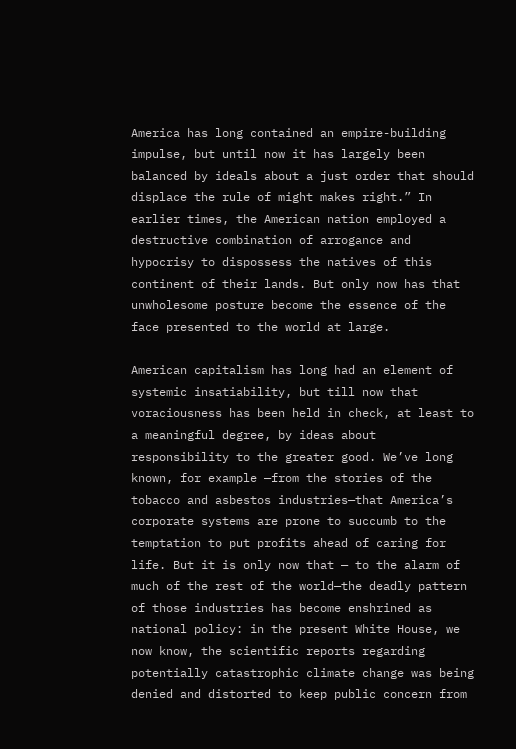America has long contained an empire-building impulse, but until now it has largely been balanced by ideals about a just order that should displace the rule of might makes right.” In earlier times, the American nation employed a destructive combination of arrogance and hypocrisy to dispossess the natives of this continent of their lands. But only now has that unwholesome posture become the essence of the face presented to the world at large.

American capitalism has long had an element of systemic insatiability, but till now that voraciousness has been held in check, at least to a meaningful degree, by ideas about responsibility to the greater good. We’ve long known, for example —from the stories of the tobacco and asbestos industries—that America’s corporate systems are prone to succumb to the temptation to put profits ahead of caring for life. But it is only now that — to the alarm of much of the rest of the world—the deadly pattern of those industries has become enshrined as national policy: in the present White House, we now know, the scientific reports regarding potentially catastrophic climate change was being denied and distorted to keep public concern from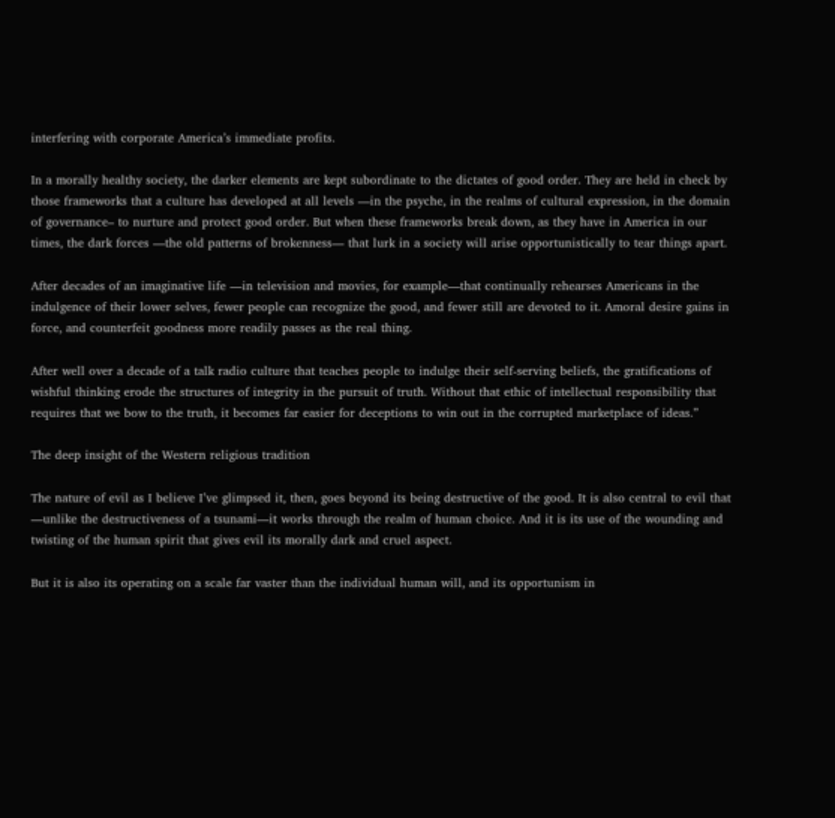interfering with corporate America’s immediate profits.

In a morally healthy society, the darker elements are kept subordinate to the dictates of good order. They are held in check by those frameworks that a culture has developed at all levels —in the psyche, in the realms of cultural expression, in the domain of governance– to nurture and protect good order. But when these frameworks break down, as they have in America in our times, the dark forces —the old patterns of brokenness— that lurk in a society will arise opportunistically to tear things apart.

After decades of an imaginative life —in television and movies, for example—that continually rehearses Americans in the indulgence of their lower selves, fewer people can recognize the good, and fewer still are devoted to it. Amoral desire gains in force, and counterfeit goodness more readily passes as the real thing.

After well over a decade of a talk radio culture that teaches people to indulge their self-serving beliefs, the gratifications of wishful thinking erode the structures of integrity in the pursuit of truth. Without that ethic of intellectual responsibility that requires that we bow to the truth, it becomes far easier for deceptions to win out in the corrupted marketplace of ideas.”

The deep insight of the Western religious tradition

The nature of evil as I believe I’ve glimpsed it, then, goes beyond its being destructive of the good. It is also central to evil that —unlike the destructiveness of a tsunami—it works through the realm of human choice. And it is its use of the wounding and twisting of the human spirit that gives evil its morally dark and cruel aspect.

But it is also its operating on a scale far vaster than the individual human will, and its opportunism in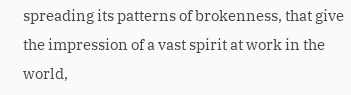spreading its patterns of brokenness, that give the impression of a vast spirit at work in the world,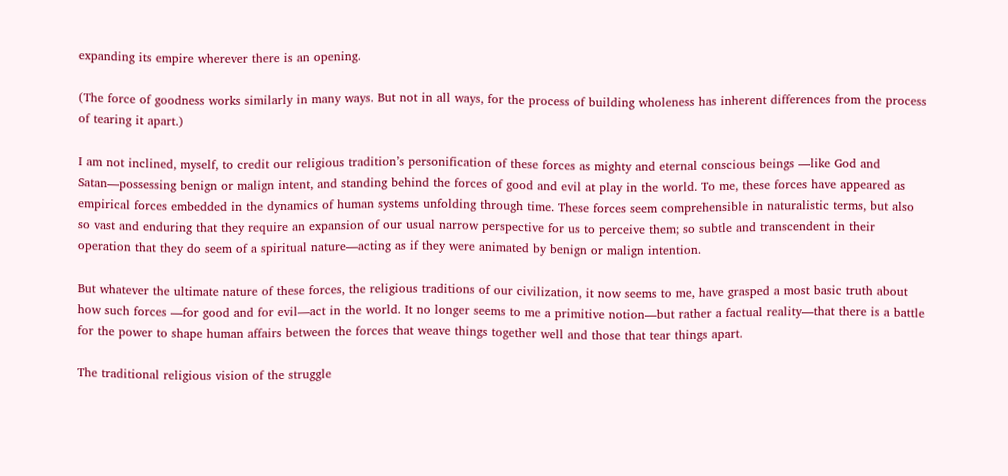expanding its empire wherever there is an opening.

(The force of goodness works similarly in many ways. But not in all ways, for the process of building wholeness has inherent differences from the process of tearing it apart.)

I am not inclined, myself, to credit our religious tradition’s personification of these forces as mighty and eternal conscious beings —like God and Satan—possessing benign or malign intent, and standing behind the forces of good and evil at play in the world. To me, these forces have appeared as empirical forces embedded in the dynamics of human systems unfolding through time. These forces seem comprehensible in naturalistic terms, but also so vast and enduring that they require an expansion of our usual narrow perspective for us to perceive them; so subtle and transcendent in their operation that they do seem of a spiritual nature—acting as if they were animated by benign or malign intention.

But whatever the ultimate nature of these forces, the religious traditions of our civilization, it now seems to me, have grasped a most basic truth about how such forces —for good and for evil—act in the world. It no longer seems to me a primitive notion—but rather a factual reality—that there is a battle for the power to shape human affairs between the forces that weave things together well and those that tear things apart.

The traditional religious vision of the struggle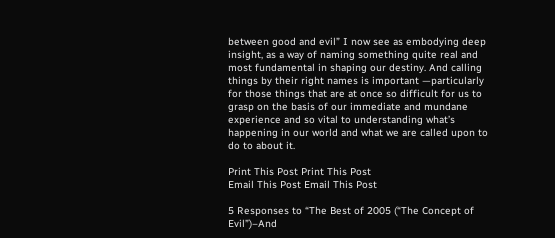between good and evil” I now see as embodying deep insight, as a way of naming something quite real and most fundamental in shaping our destiny. And calling things by their right names is important —particularly for those things that are at once so difficult for us to grasp on the basis of our immediate and mundane experience and so vital to understanding what’s happening in our world and what we are called upon to do to about it.

Print This Post Print This Post
Email This Post Email This Post

5 Responses to “The Best of 2005 (“The Concept of Evil”)–And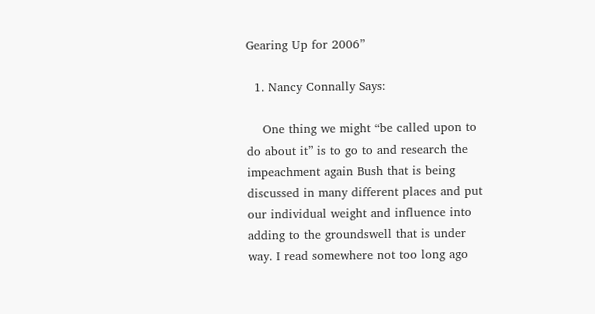Gearing Up for 2006”

  1. Nancy Connally Says:

    One thing we might “be called upon to do about it” is to go to and research the impeachment again Bush that is being discussed in many different places and put our individual weight and influence into adding to the groundswell that is under way. I read somewhere not too long ago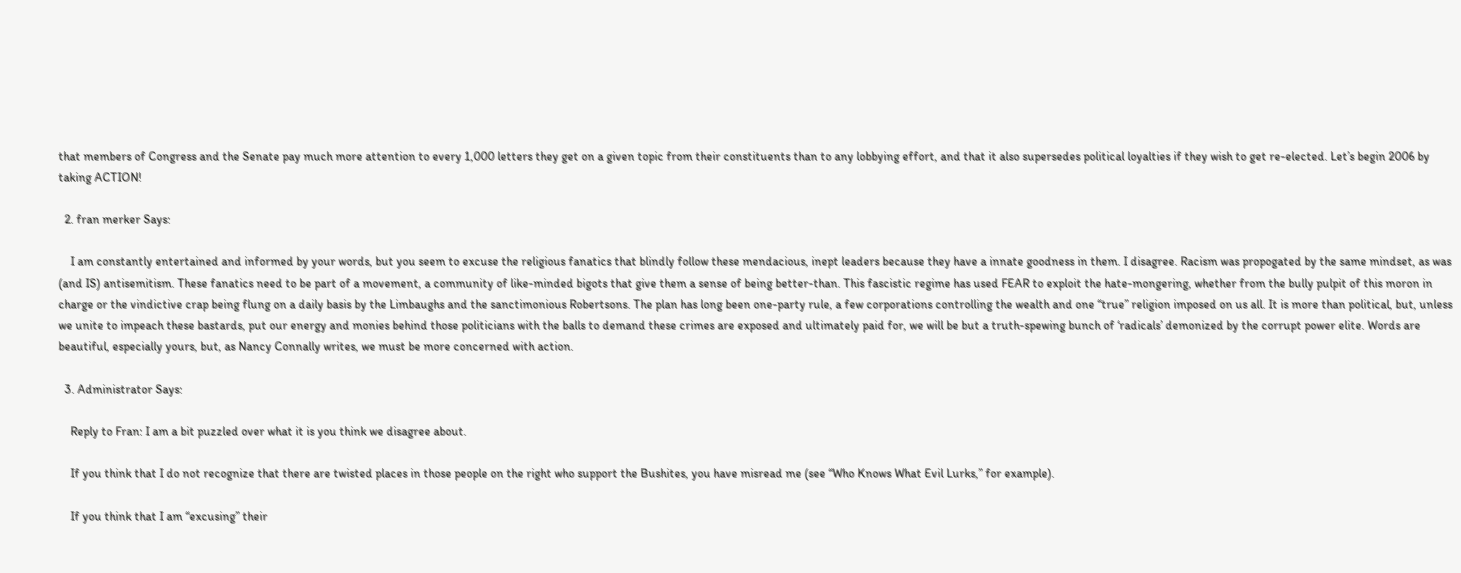that members of Congress and the Senate pay much more attention to every 1,000 letters they get on a given topic from their constituents than to any lobbying effort, and that it also supersedes political loyalties if they wish to get re-elected. Let’s begin 2006 by taking ACTION!

  2. fran merker Says:

    I am constantly entertained and informed by your words, but you seem to excuse the religious fanatics that blindly follow these mendacious, inept leaders because they have a innate goodness in them. I disagree. Racism was propogated by the same mindset, as was (and IS) antisemitism. These fanatics need to be part of a movement, a community of like-minded bigots that give them a sense of being better-than. This fascistic regime has used FEAR to exploit the hate-mongering, whether from the bully pulpit of this moron in charge or the vindictive crap being flung on a daily basis by the Limbaughs and the sanctimonious Robertsons. The plan has long been one-party rule, a few corporations controlling the wealth and one “true” religion imposed on us all. It is more than political, but, unless we unite to impeach these bastards, put our energy and monies behind those politicians with the balls to demand these crimes are exposed and ultimately paid for, we will be but a truth-spewing bunch of ‘radicals’ demonized by the corrupt power elite. Words are beautiful, especially yours, but, as Nancy Connally writes, we must be more concerned with action.

  3. Administrator Says:

    Reply to Fran: I am a bit puzzled over what it is you think we disagree about.

    If you think that I do not recognize that there are twisted places in those people on the right who support the Bushites, you have misread me (see “Who Knows What Evil Lurks,” for example).

    If you think that I am “excusing” their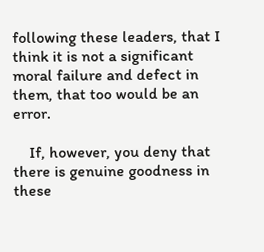following these leaders, that I think it is not a significant moral failure and defect in them, that too would be an error.

    If, however, you deny that there is genuine goodness in these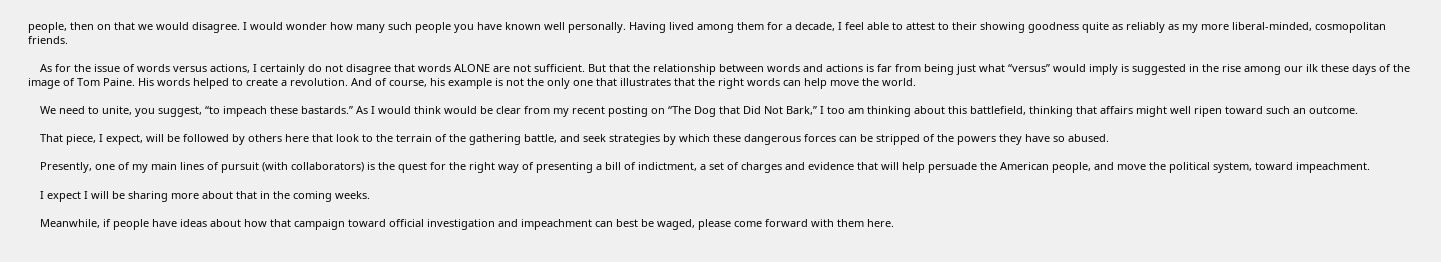people, then on that we would disagree. I would wonder how many such people you have known well personally. Having lived among them for a decade, I feel able to attest to their showing goodness quite as reliably as my more liberal-minded, cosmopolitan friends.

    As for the issue of words versus actions, I certainly do not disagree that words ALONE are not sufficient. But that the relationship between words and actions is far from being just what “versus” would imply is suggested in the rise among our ilk these days of the image of Tom Paine. His words helped to create a revolution. And of course, his example is not the only one that illustrates that the right words can help move the world.

    We need to unite, you suggest, “to impeach these bastards.” As I would think would be clear from my recent posting on “The Dog that Did Not Bark,” I too am thinking about this battlefield, thinking that affairs might well ripen toward such an outcome.

    That piece, I expect, will be followed by others here that look to the terrain of the gathering battle, and seek strategies by which these dangerous forces can be stripped of the powers they have so abused.

    Presently, one of my main lines of pursuit (with collaborators) is the quest for the right way of presenting a bill of indictment, a set of charges and evidence that will help persuade the American people, and move the political system, toward impeachment.

    I expect I will be sharing more about that in the coming weeks.

    Meanwhile, if people have ideas about how that campaign toward official investigation and impeachment can best be waged, please come forward with them here.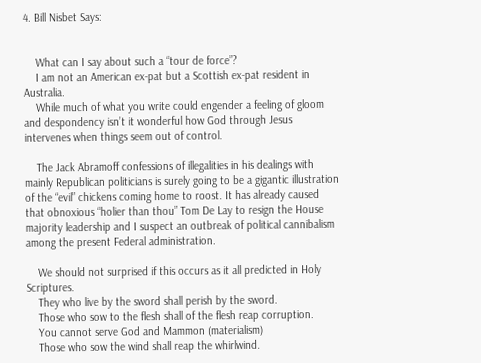4. Bill Nisbet Says:


    What can I say about such a “tour de force”?
    I am not an American ex-pat but a Scottish ex-pat resident in Australia.
    While much of what you write could engender a feeling of gloom and despondency isn’t it wonderful how God through Jesus intervenes when things seem out of control.

    The Jack Abramoff confessions of illegalities in his dealings with mainly Republican politicians is surely going to be a gigantic illustration of the “evil” chickens coming home to roost. It has already caused that obnoxious “holier than thou” Tom De Lay to resign the House majority leadership and I suspect an outbreak of political cannibalism among the present Federal administration.

    We should not surprised if this occurs as it all predicted in Holy Scriptures.
    They who live by the sword shall perish by the sword.
    Those who sow to the flesh shall of the flesh reap corruption.
    You cannot serve God and Mammon (materialism)
    Those who sow the wind shall reap the whirlwind.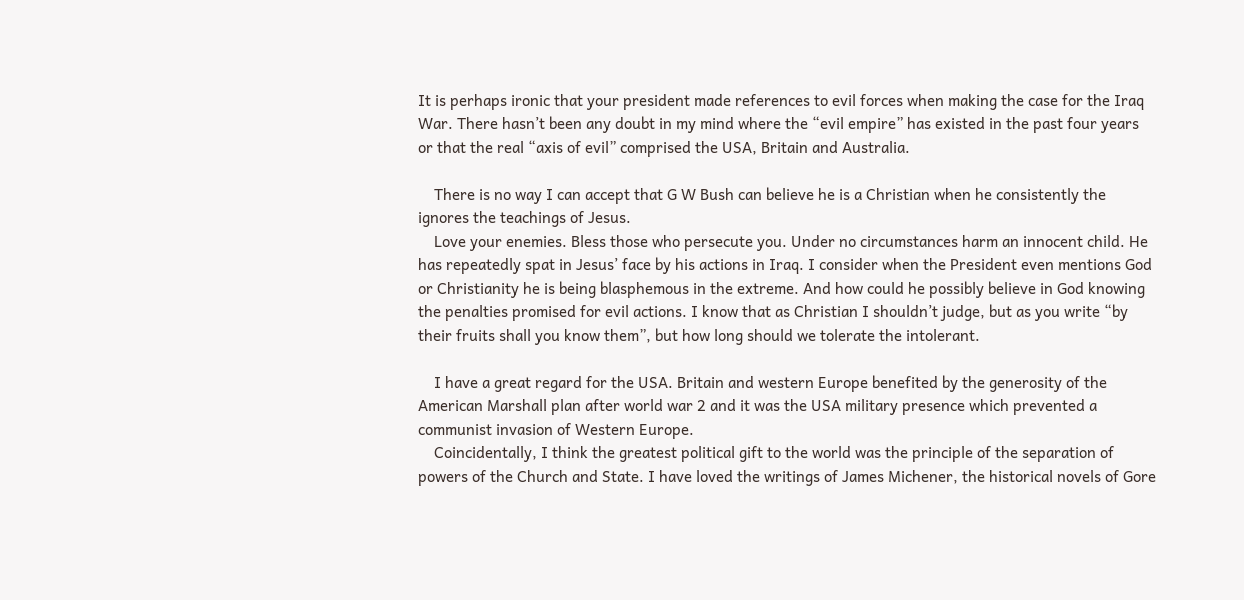It is perhaps ironic that your president made references to evil forces when making the case for the Iraq War. There hasn’t been any doubt in my mind where the “evil empire” has existed in the past four years or that the real “axis of evil” comprised the USA, Britain and Australia.

    There is no way I can accept that G W Bush can believe he is a Christian when he consistently the ignores the teachings of Jesus.
    Love your enemies. Bless those who persecute you. Under no circumstances harm an innocent child. He has repeatedly spat in Jesus’ face by his actions in Iraq. I consider when the President even mentions God or Christianity he is being blasphemous in the extreme. And how could he possibly believe in God knowing the penalties promised for evil actions. I know that as Christian I shouldn’t judge, but as you write “by their fruits shall you know them”, but how long should we tolerate the intolerant.

    I have a great regard for the USA. Britain and western Europe benefited by the generosity of the American Marshall plan after world war 2 and it was the USA military presence which prevented a communist invasion of Western Europe.
    Coincidentally, I think the greatest political gift to the world was the principle of the separation of powers of the Church and State. I have loved the writings of James Michener, the historical novels of Gore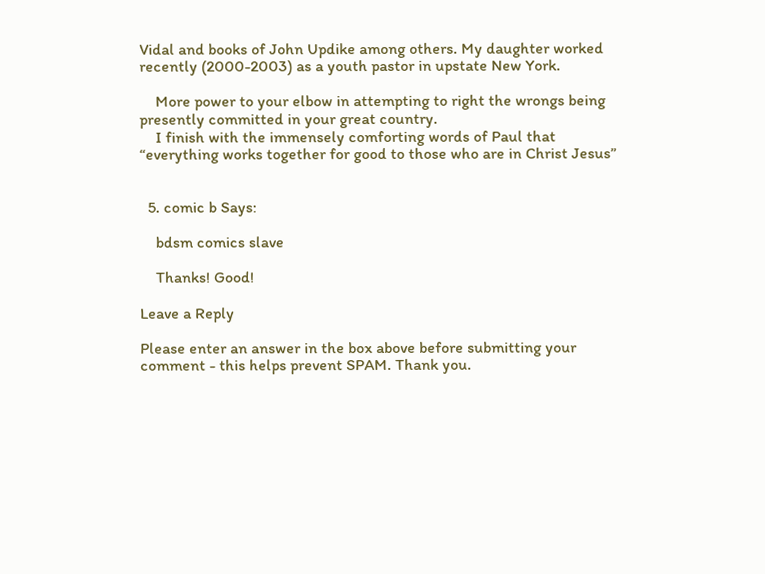Vidal and books of John Updike among others. My daughter worked recently (2000-2003) as a youth pastor in upstate New York.

    More power to your elbow in attempting to right the wrongs being presently committed in your great country.
    I finish with the immensely comforting words of Paul that “everything works together for good to those who are in Christ Jesus”


  5. comic b Says:

    bdsm comics slave

    Thanks! Good!

Leave a Reply

Please enter an answer in the box above before submitting your comment - this helps prevent SPAM. Thank you.